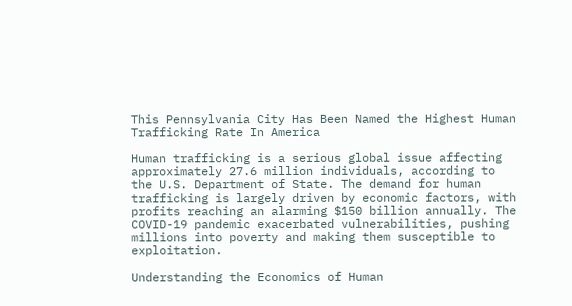This Pennsylvania City Has Been Named the Highest Human Trafficking Rate In America

Human trafficking is a serious global issue affecting approximately 27.6 million individuals, according to the U.S. Department of State. The demand for human trafficking is largely driven by economic factors, with profits reaching an alarming $150 billion annually. The COVID-19 pandemic exacerbated vulnerabilities, pushing millions into poverty and making them susceptible to exploitation.

Understanding the Economics of Human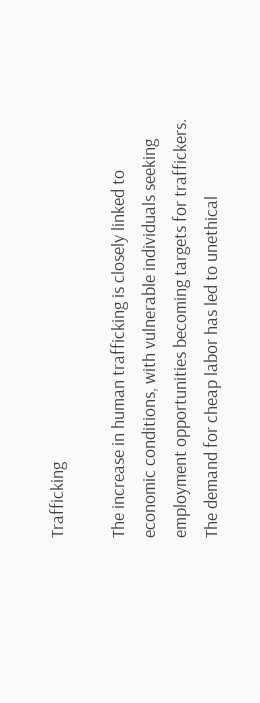Trafficking

The increase in human trafficking is closely linked to economic conditions, with vulnerable individuals seeking employment opportunities becoming targets for traffickers. The demand for cheap labor has led to unethical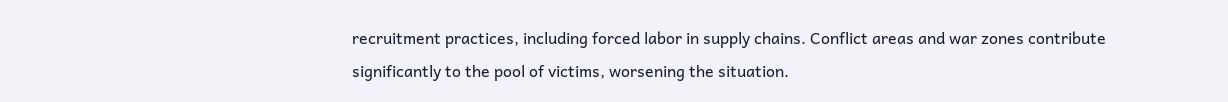recruitment practices, including forced labor in supply chains. Conflict areas and war zones contribute significantly to the pool of victims, worsening the situation.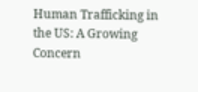Human Trafficking in the US: A Growing Concern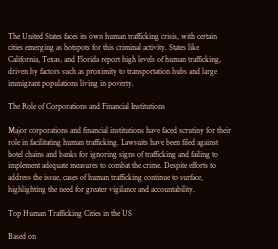The United States faces its own human trafficking crisis, with certain cities emerging as hotspots for this criminal activity. States like California, Texas, and Florida report high levels of human trafficking, driven by factors such as proximity to transportation hubs and large immigrant populations living in poverty.

The Role of Corporations and Financial Institutions

Major corporations and financial institutions have faced scrutiny for their role in facilitating human trafficking. Lawsuits have been filed against hotel chains and banks for ignoring signs of trafficking and failing to implement adequate measures to combat the crime. Despite efforts to address the issue, cases of human trafficking continue to surface, highlighting the need for greater vigilance and accountability.

Top Human Trafficking Cities in the US

Based on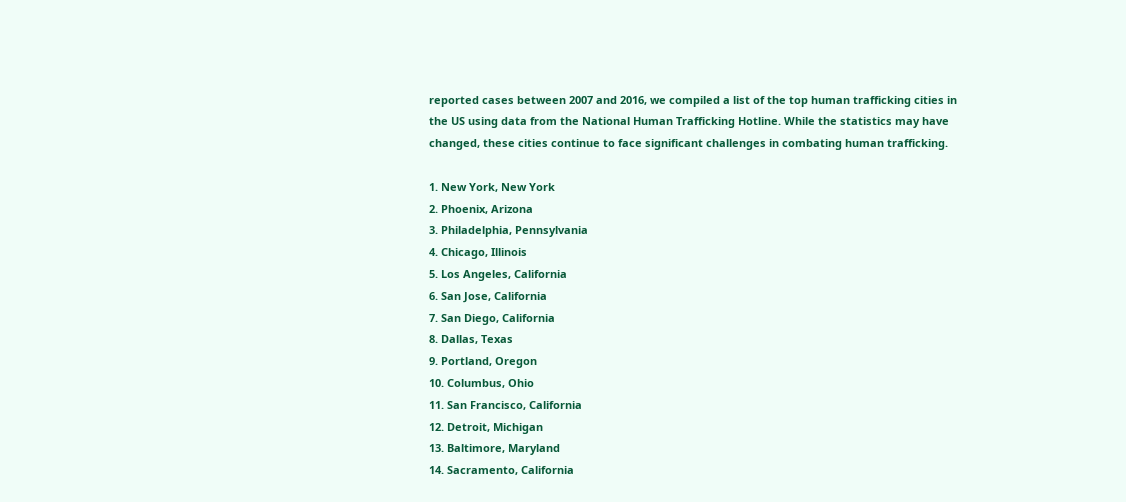reported cases between 2007 and 2016, we compiled a list of the top human trafficking cities in the US using data from the National Human Trafficking Hotline. While the statistics may have changed, these cities continue to face significant challenges in combating human trafficking.

1. New York, New York
2. Phoenix, Arizona
3. Philadelphia, Pennsylvania
4. Chicago, Illinois
5. Los Angeles, California
6. San Jose, California
7. San Diego, California
8. Dallas, Texas
9. Portland, Oregon
10. Columbus, Ohio
11. San Francisco, California
12. Detroit, Michigan
13. Baltimore, Maryland
14. Sacramento, California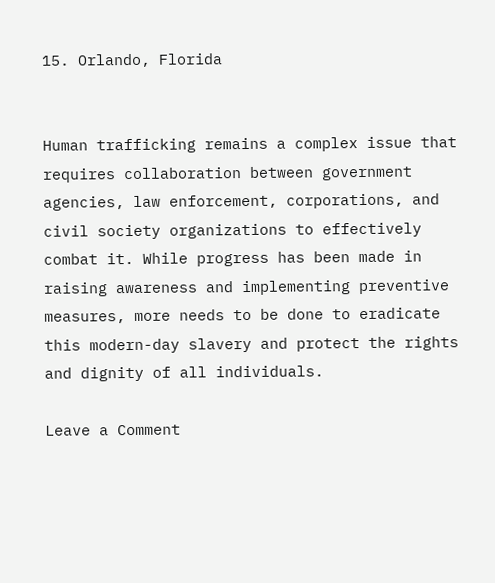15. Orlando, Florida


Human trafficking remains a complex issue that requires collaboration between government agencies, law enforcement, corporations, and civil society organizations to effectively combat it. While progress has been made in raising awareness and implementing preventive measures, more needs to be done to eradicate this modern-day slavery and protect the rights and dignity of all individuals.

Leave a Comment